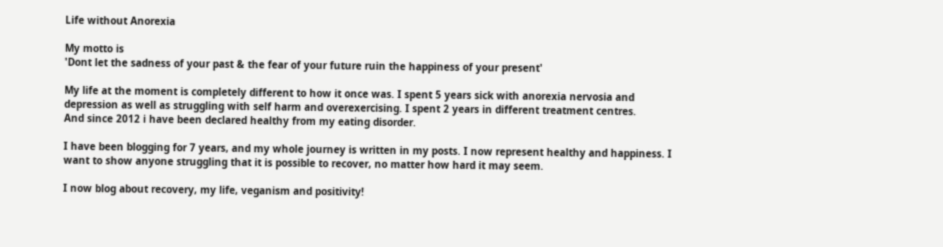Life without Anorexia

My motto is
'Dont let the sadness of your past & the fear of your future ruin the happiness of your present'

My life at the moment is completely different to how it once was. I spent 5 years sick with anorexia nervosia and depression as well as struggling with self harm and overexercising. I spent 2 years in different treatment centres.
And since 2012 i have been declared healthy from my eating disorder.

I have been blogging for 7 years, and my whole journey is written in my posts. I now represent healthy and happiness. I want to show anyone struggling that it is possible to recover, no matter how hard it may seem.

I now blog about recovery, my life, veganism and positivity!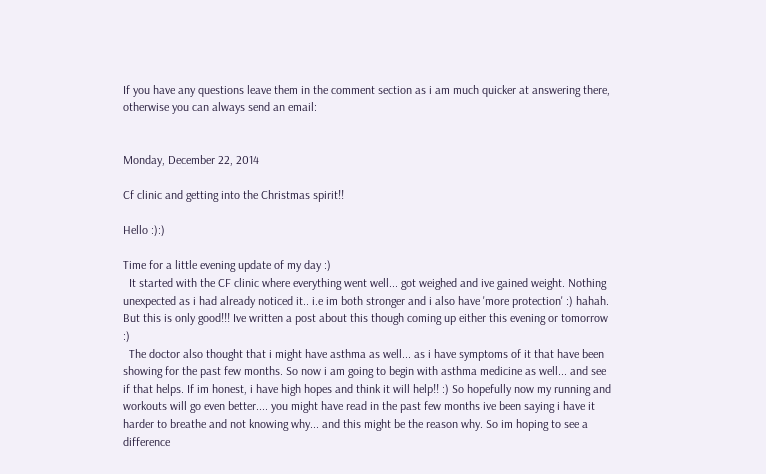If you have any questions leave them in the comment section as i am much quicker at answering there, otherwise you can always send an email:


Monday, December 22, 2014

Cf clinic and getting into the Christmas spirit!!

Hello :):)

Time for a little evening update of my day :)
  It started with the CF clinic where everything went well... got weighed and ive gained weight. Nothing unexpected as i had already noticed it.. i.e im both stronger and i also have 'more protection' :) hahah. But this is only good!!! Ive written a post about this though coming up either this evening or tomorrow :)
  The doctor also thought that i might have asthma as well... as i have symptoms of it that have been showing for the past few months. So now i am going to begin with asthma medicine as well... and see if that helps. If im honest, i have high hopes and think it will help!! :) So hopefully now my running and workouts will go even better.... you might have read in the past few months ive been saying i have it harder to breathe and not knowing why... and this might be the reason why. So im hoping to see a difference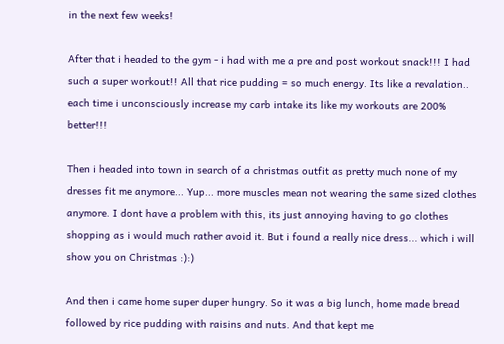in the next few weeks!

After that i headed to the gym - i had with me a pre and post workout snack!!! I had such a super workout!! All that rice pudding = so much energy. Its like a revalation.. each time i unconsciously increase my carb intake its like my workouts are 200% better!!!

Then i headed into town in search of a christmas outfit as pretty much none of my dresses fit me anymore... Yup... more muscles mean not wearing the same sized clothes anymore. I dont have a problem with this, its just annoying having to go clothes shopping as i would much rather avoid it. But i found a really nice dress... which i will show you on Christmas :):)

And then i came home super duper hungry. So it was a big lunch, home made bread followed by rice pudding with raisins and nuts. And that kept me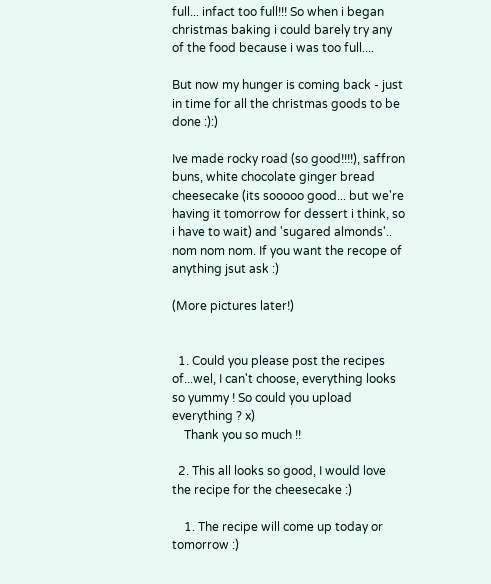full... infact too full!!! So when i began christmas baking i could barely try any of the food because i was too full....

But now my hunger is coming back - just in time for all the christmas goods to be done :):)

Ive made rocky road (so good!!!!), saffron buns, white chocolate ginger bread cheesecake (its sooooo good... but we're having it tomorrow for dessert i think, so i have to wait) and 'sugared almonds'.. nom nom nom. If you want the recope of anything jsut ask :)

(More pictures later!)


  1. Could you please post the recipes of...wel, I can't choose, everything looks so yummy ! So could you upload everything ? x)
    Thank you so much !!

  2. This all looks so good, I would love the recipe for the cheesecake :)

    1. The recipe will come up today or tomorrow :)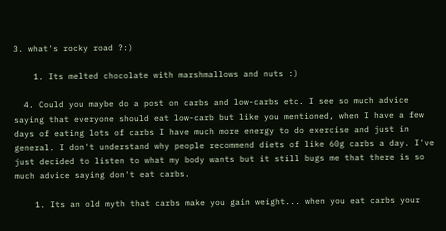3. what's rocky road ?:)

    1. Its melted chocolate with marshmallows and nuts :)

  4. Could you maybe do a post on carbs and low-carbs etc. I see so much advice saying that everyone should eat low-carb but like you mentioned, when I have a few days of eating lots of carbs I have much more energy to do exercise and just in general. I don't understand why people recommend diets of like 60g carbs a day. I've just decided to listen to what my body wants but it still bugs me that there is so much advice saying don't eat carbs.

    1. Its an old myth that carbs make you gain weight... when you eat carbs your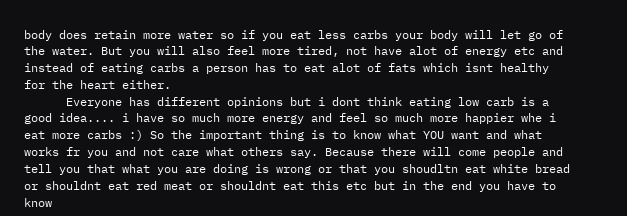body does retain more water so if you eat less carbs your body will let go of the water. But you will also feel more tired, not have alot of energy etc and instead of eating carbs a person has to eat alot of fats which isnt healthy for the heart either.
      Everyone has different opinions but i dont think eating low carb is a good idea.... i have so much more energy and feel so much more happier whe i eat more carbs :) So the important thing is to know what YOU want and what works fr you and not care what others say. Because there will come people and tell you that what you are doing is wrong or that you shoudltn eat white bread or shouldnt eat red meat or shouldnt eat this etc but in the end you have to know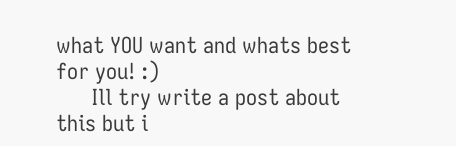what YOU want and whats best for you! :)
      Ill try write a post about this but i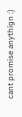cant promise anythign :)